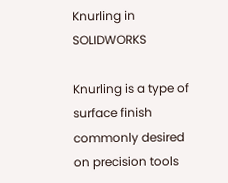Knurling in SOLIDWORKS

Knurling is a type of surface finish commonly desired on precision tools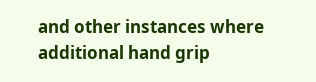and other instances where additional hand grip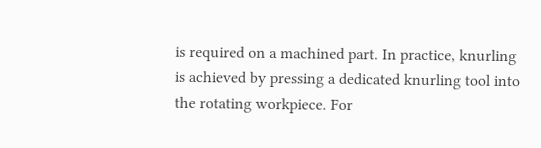is required on a machined part. In practice, knurling is achieved by pressing a dedicated knurling tool into the rotating workpiece. For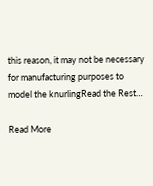this reason, it may not be necessary for manufacturing purposes to model the knurlingRead the Rest…

Read More